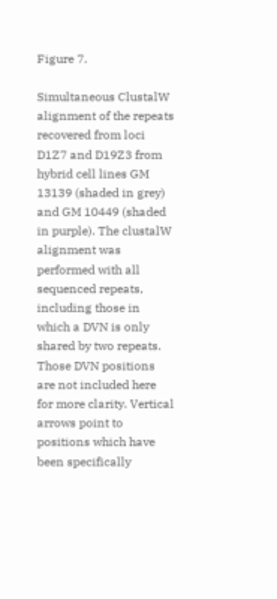Figure 7.

Simultaneous ClustalW alignment of the repeats recovered from loci D1Z7 and D19Z3 from hybrid cell lines GM 13139 (shaded in grey) and GM 10449 (shaded in purple). The clustalW alignment was performed with all sequenced repeats, including those in which a DVN is only shared by two repeats. Those DVN positions are not included here for more clarity. Vertical arrows point to positions which have been specifically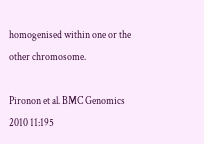homogenised within one or the other chromosome.

Pironon et al. BMC Genomics 2010 11:195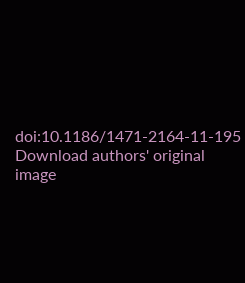doi:10.1186/1471-2164-11-195
Download authors' original image